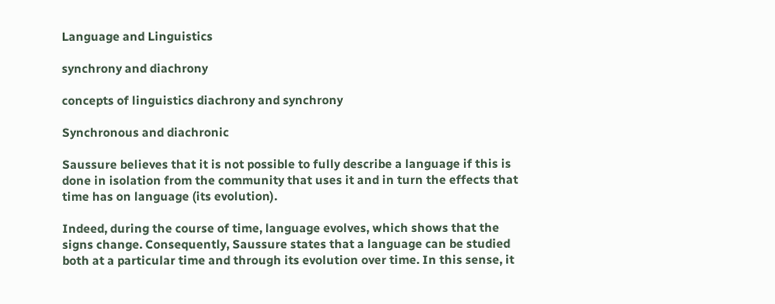Language and Linguistics

synchrony and diachrony

concepts of linguistics diachrony and synchrony

Synchronous and diachronic

Saussure believes that it is not possible to fully describe a language if this is done in isolation from the community that uses it and in turn the effects that time has on language (its evolution).

Indeed, during the course of time, language evolves, which shows that the signs change. Consequently, Saussure states that a language can be studied both at a particular time and through its evolution over time. In this sense, it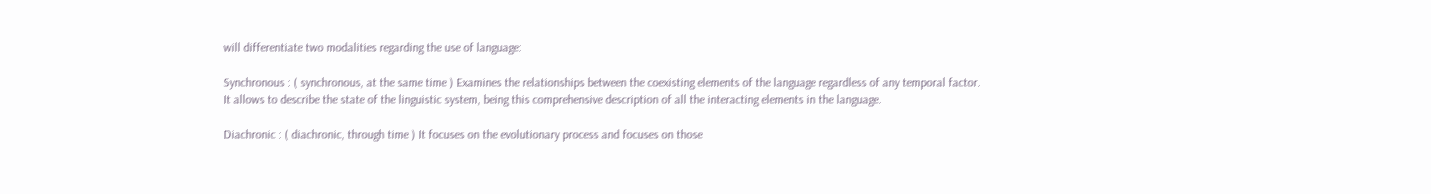will differentiate two modalities regarding the use of language:

Synchronous : ( synchronous, at the same time ) Examines the relationships between the coexisting elements of the language regardless of any temporal factor. It allows to describe the state of the linguistic system, being this comprehensive description of all the interacting elements in the language.

Diachronic : ( diachronic, through time ) It focuses on the evolutionary process and focuses on those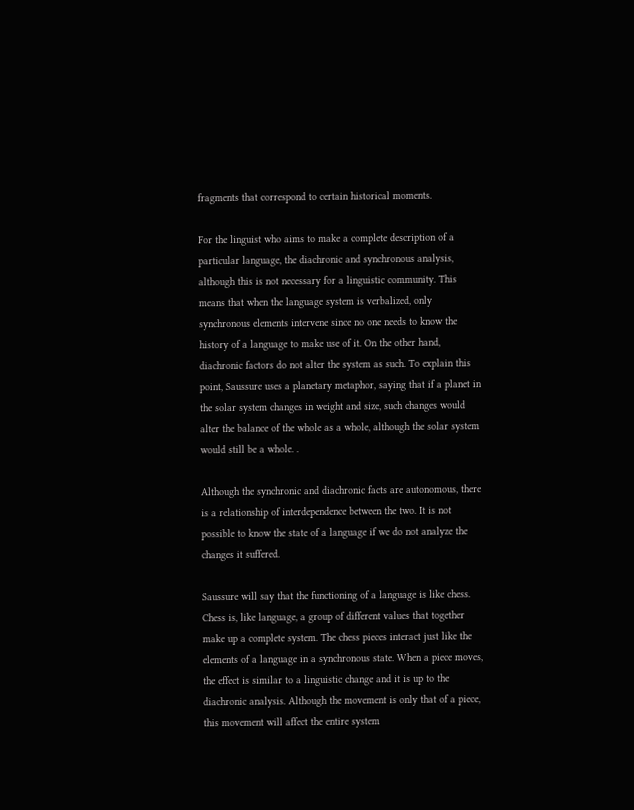fragments that correspond to certain historical moments.

For the linguist who aims to make a complete description of a particular language, the diachronic and synchronous analysis, although this is not necessary for a linguistic community. This means that when the language system is verbalized, only synchronous elements intervene since no one needs to know the history of a language to make use of it. On the other hand, diachronic factors do not alter the system as such. To explain this point, Saussure uses a planetary metaphor, saying that if a planet in the solar system changes in weight and size, such changes would alter the balance of the whole as a whole, although the solar system would still be a whole. .

Although the synchronic and diachronic facts are autonomous, there is a relationship of interdependence between the two. It is not possible to know the state of a language if we do not analyze the changes it suffered.

Saussure will say that the functioning of a language is like chess. Chess is, like language, a group of different values that together make up a complete system. The chess pieces interact just like the elements of a language in a synchronous state. When a piece moves, the effect is similar to a linguistic change and it is up to the diachronic analysis. Although the movement is only that of a piece, this movement will affect the entire system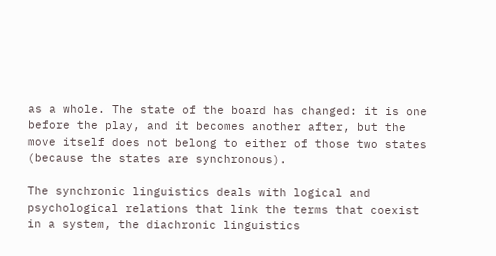as a whole. The state of the board has changed: it is one before the play, and it becomes another after, but the move itself does not belong to either of those two states (because the states are synchronous).

The synchronic linguistics deals with logical and psychological relations that link the terms that coexist in a system, the diachronic linguistics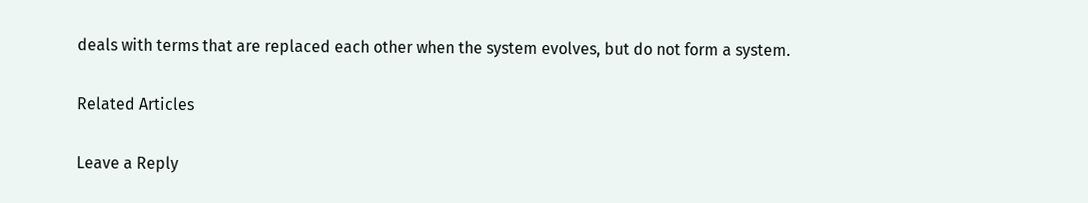deals with terms that are replaced each other when the system evolves, but do not form a system.

Related Articles

Leave a Reply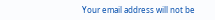Your email address will not be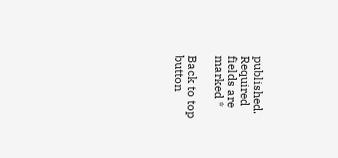published. Required fields are marked *

Back to top button